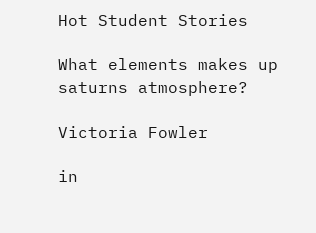Hot Student Stories

What elements makes up saturns atmosphere?

Victoria Fowler

in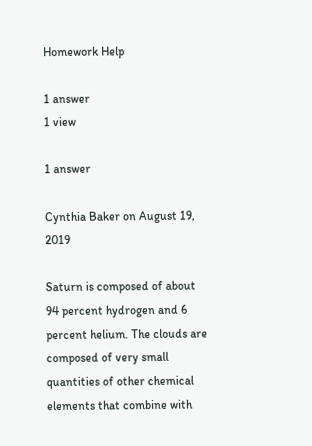Homework Help

1 answer
1 view

1 answer

Cynthia Baker on August 19, 2019

Saturn is composed of about 94 percent hydrogen and 6 percent helium. The clouds are composed of very small quantities of other chemical elements that combine with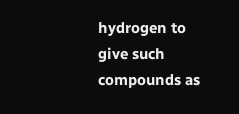hydrogen to give such compounds as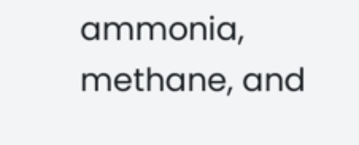ammonia, methane, and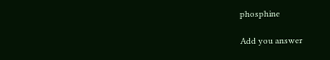phosphine

Add you answer